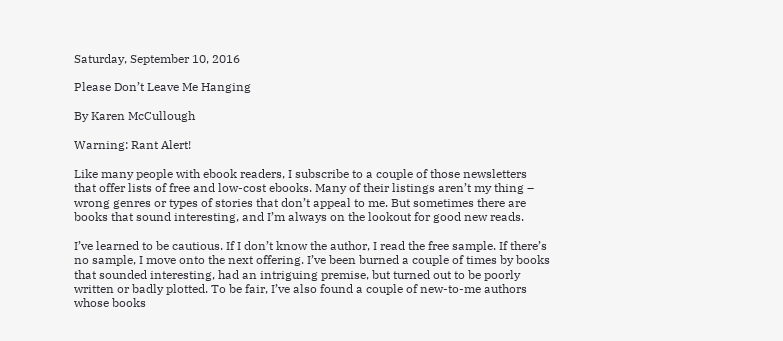Saturday, September 10, 2016

Please Don’t Leave Me Hanging

By Karen McCullough

Warning: Rant Alert!

Like many people with ebook readers, I subscribe to a couple of those newsletters that offer lists of free and low-cost ebooks. Many of their listings aren’t my thing – wrong genres or types of stories that don’t appeal to me. But sometimes there are books that sound interesting, and I’m always on the lookout for good new reads.

I’ve learned to be cautious. If I don’t know the author, I read the free sample. If there’s no sample, I move onto the next offering. I’ve been burned a couple of times by books that sounded interesting, had an intriguing premise, but turned out to be poorly written or badly plotted. To be fair, I’ve also found a couple of new-to-me authors whose books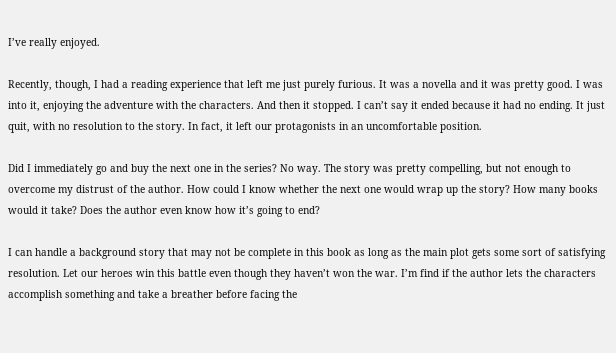I’ve really enjoyed.

Recently, though, I had a reading experience that left me just purely furious. It was a novella and it was pretty good. I was into it, enjoying the adventure with the characters. And then it stopped. I can’t say it ended because it had no ending. It just quit, with no resolution to the story. In fact, it left our protagonists in an uncomfortable position.

Did I immediately go and buy the next one in the series? No way. The story was pretty compelling, but not enough to overcome my distrust of the author. How could I know whether the next one would wrap up the story? How many books would it take? Does the author even know how it’s going to end?

I can handle a background story that may not be complete in this book as long as the main plot gets some sort of satisfying resolution. Let our heroes win this battle even though they haven’t won the war. I’m find if the author lets the characters accomplish something and take a breather before facing the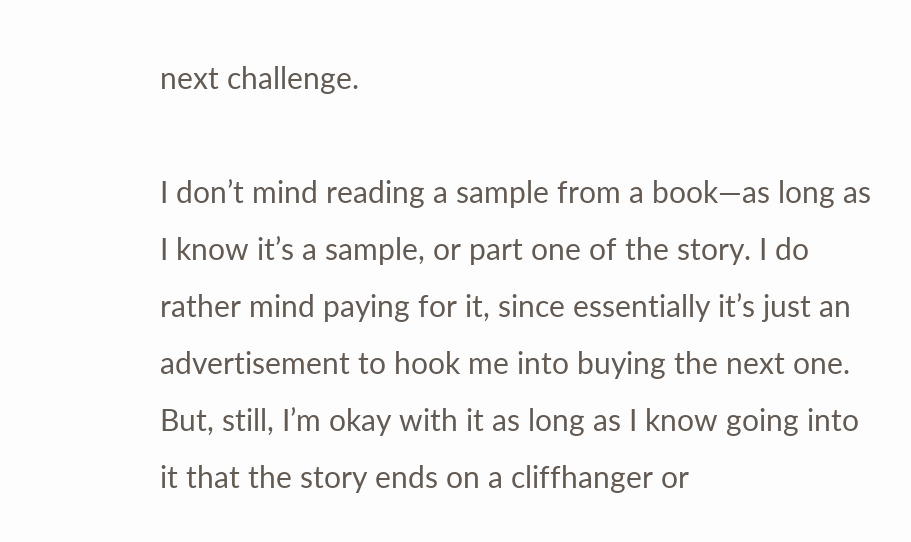next challenge.

I don’t mind reading a sample from a book—as long as I know it’s a sample, or part one of the story. I do rather mind paying for it, since essentially it’s just an advertisement to hook me into buying the next one. But, still, I’m okay with it as long as I know going into it that the story ends on a cliffhanger or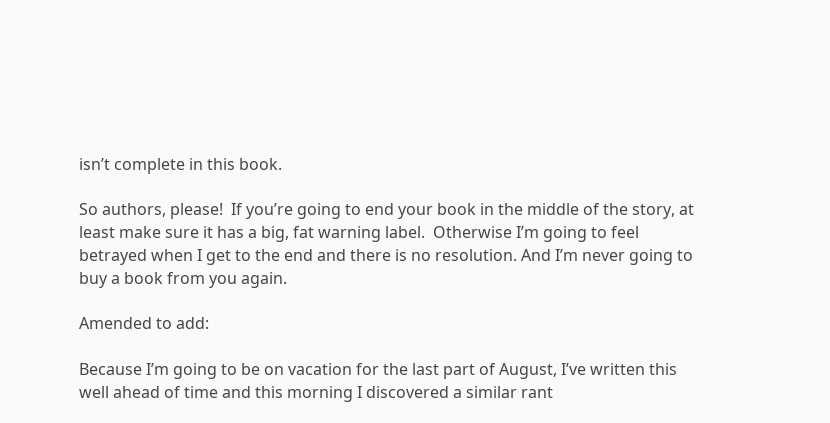isn’t complete in this book.

So authors, please!  If you’re going to end your book in the middle of the story, at least make sure it has a big, fat warning label.  Otherwise I’m going to feel betrayed when I get to the end and there is no resolution. And I’m never going to buy a book from you again.

Amended to add:

Because I’m going to be on vacation for the last part of August, I’ve written this well ahead of time and this morning I discovered a similar rant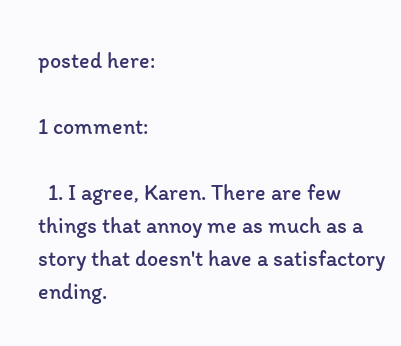posted here:

1 comment:

  1. I agree, Karen. There are few things that annoy me as much as a story that doesn't have a satisfactory ending.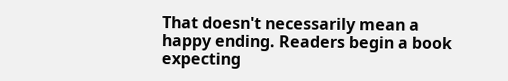That doesn't necessarily mean a happy ending. Readers begin a book expecting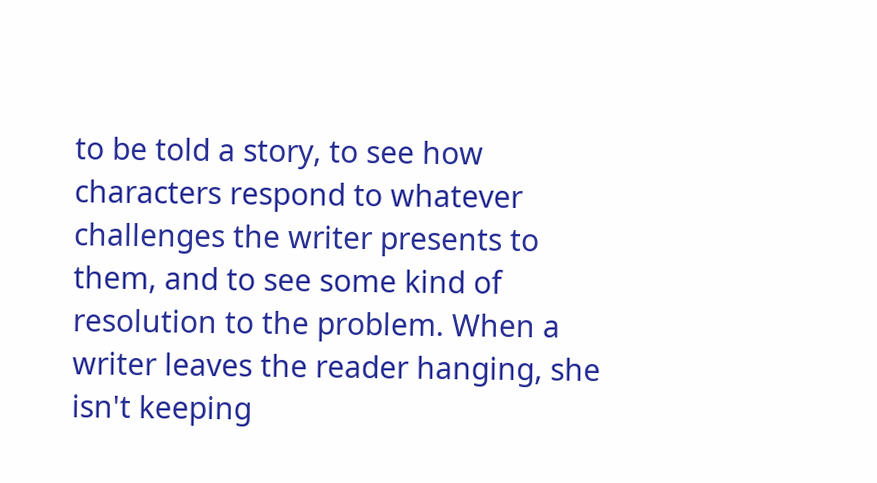to be told a story, to see how characters respond to whatever challenges the writer presents to them, and to see some kind of resolution to the problem. When a writer leaves the reader hanging, she isn't keeping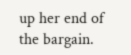up her end of the bargain.